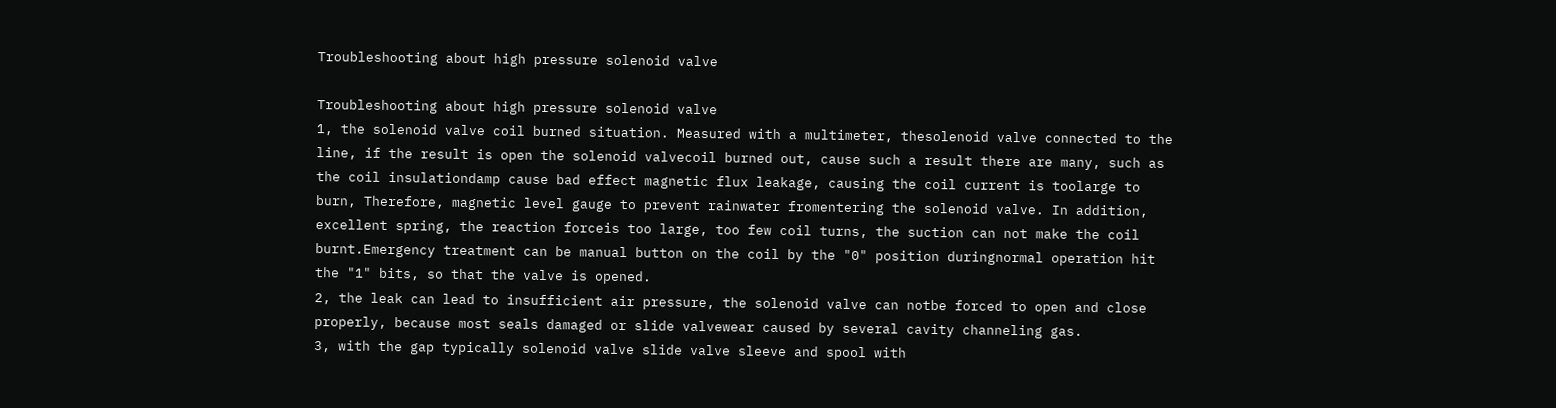Troubleshooting about high pressure solenoid valve

Troubleshooting about high pressure solenoid valve
1, the solenoid valve coil burned situation. Measured with a multimeter, thesolenoid valve connected to the line, if the result is open the solenoid valvecoil burned out, cause such a result there are many, such as the coil insulationdamp cause bad effect magnetic flux leakage, causing the coil current is toolarge to burn, Therefore, magnetic level gauge to prevent rainwater fromentering the solenoid valve. In addition, excellent spring, the reaction forceis too large, too few coil turns, the suction can not make the coil burnt.Emergency treatment can be manual button on the coil by the "0" position duringnormal operation hit the "1" bits, so that the valve is opened.
2, the leak can lead to insufficient air pressure, the solenoid valve can notbe forced to open and close properly, because most seals damaged or slide valvewear caused by several cavity channeling gas.
3, with the gap typically solenoid valve slide valve sleeve and spool with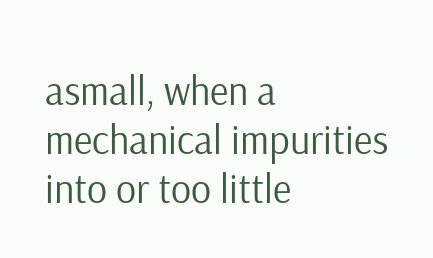asmall, when a mechanical impurities into or too little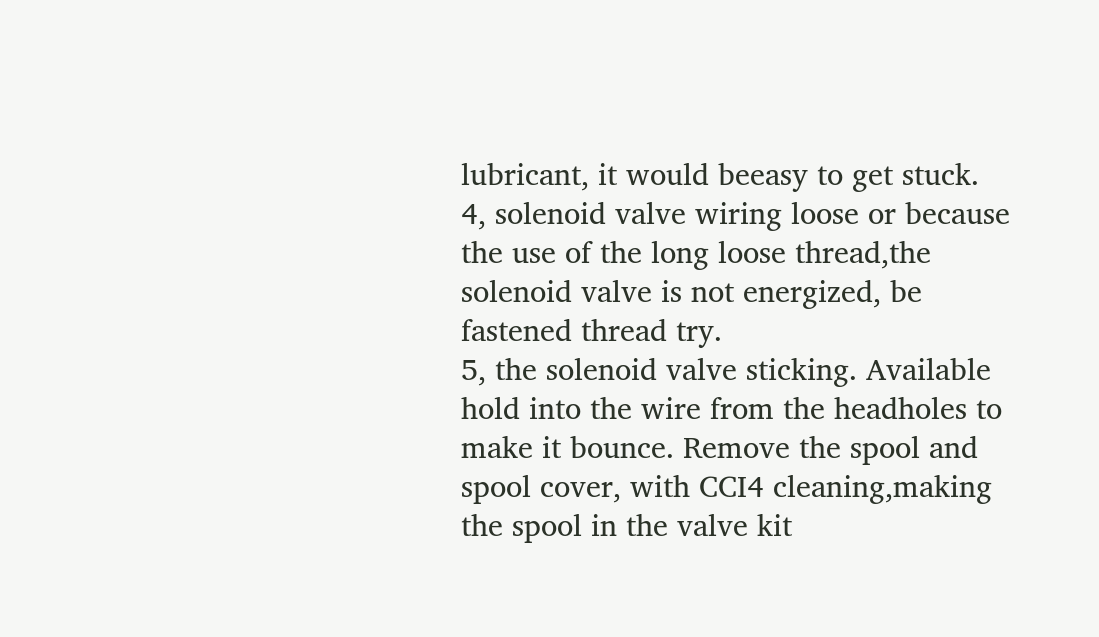lubricant, it would beeasy to get stuck.
4, solenoid valve wiring loose or because the use of the long loose thread,the solenoid valve is not energized, be fastened thread try.
5, the solenoid valve sticking. Available hold into the wire from the headholes to make it bounce. Remove the spool and spool cover, with CCI4 cleaning,making the spool in the valve kit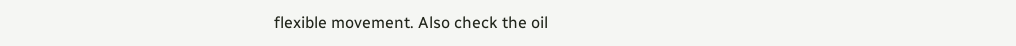flexible movement. Also check the oil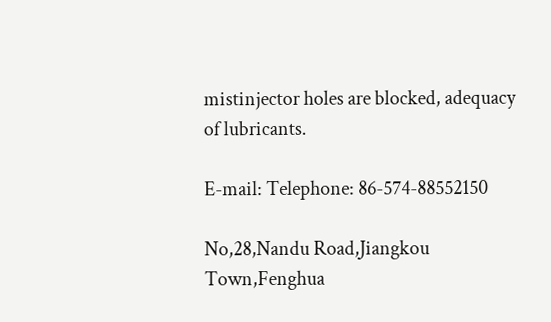mistinjector holes are blocked, adequacy of lubricants.

E-mail: Telephone: 86-574-88552150

No,28,Nandu Road,Jiangkou Town,Fenghua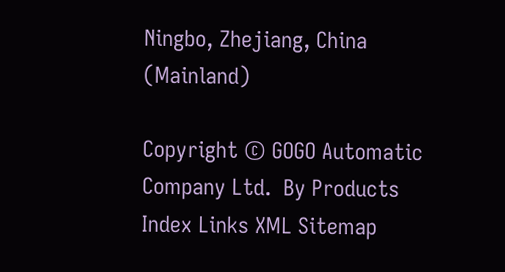Ningbo, Zhejiang, China (Mainland)

Copyright © GOGO Automatic Company Ltd.  By Products Index Links XML Sitemap